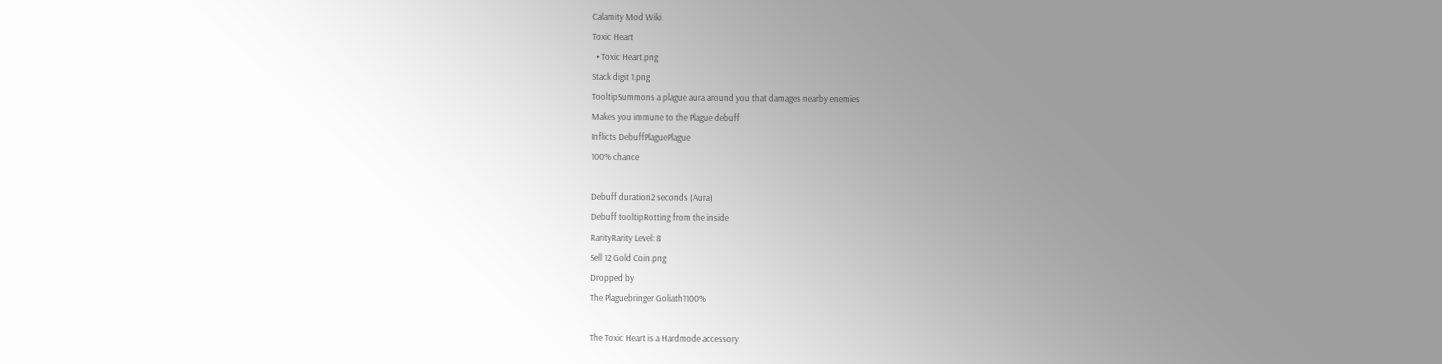Calamity Mod Wiki
Toxic Heart
  • Toxic Heart.png
Stack digit 1.png
TooltipSummons a plague aura around you that damages nearby enemies
Makes you immune to the Plague debuff
Inflicts DebuffPlaguePlague
100% chance

Debuff duration2 seconds (Aura)
Debuff tooltipRotting from the inside
RarityRarity Level: 8
Sell 12 Gold Coin.png
Dropped by
The Plaguebringer Goliath1100%

The Toxic Heart is a Hardmode accessory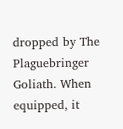dropped by The Plaguebringer Goliath. When equipped, it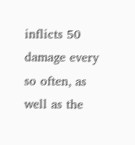inflicts 50 damage every so often, as well as the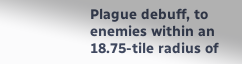Plague debuff, to enemies within an 18.75-tile radius of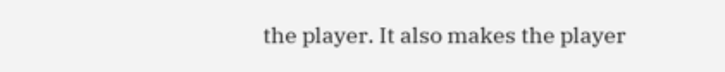the player. It also makes the player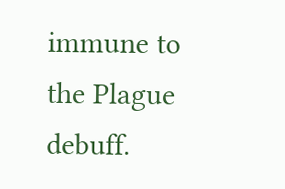immune to the Plague debuff.